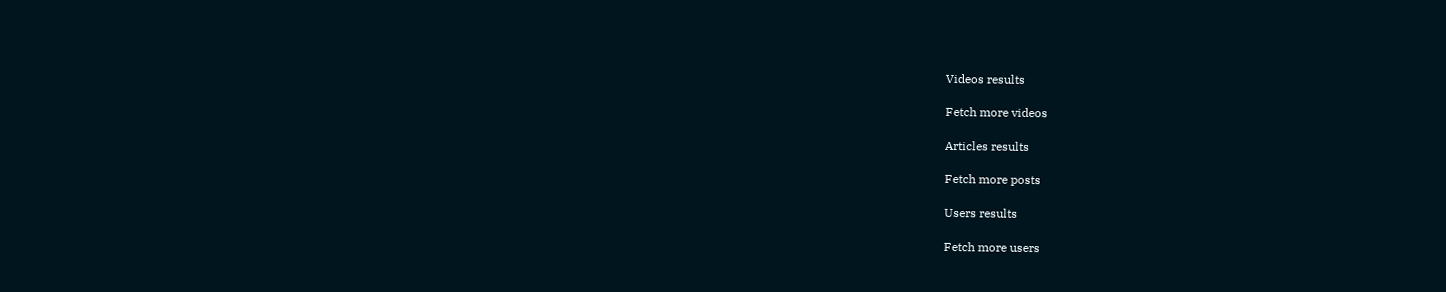Videos results

Fetch more videos

Articles results

Fetch more posts

Users results

Fetch more users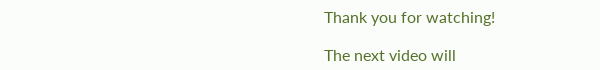Thank you for watching!

The next video will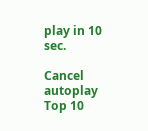play in 10 sec.

Cancel autoplay
Top 10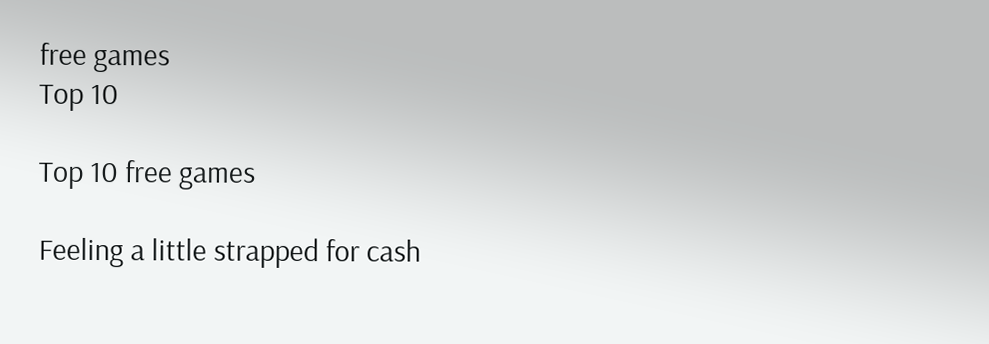free games
Top 10

Top 10 free games

Feeling a little strapped for cash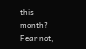this month? Fear not,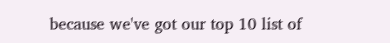because we've got our top 10 list of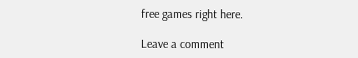free games right here.

Leave a comment